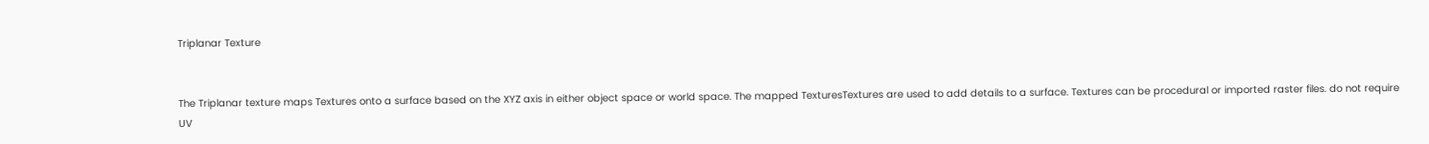Triplanar Texture


The Triplanar texture maps Textures onto a surface based on the XYZ axis in either object space or world space. The mapped TexturesTextures are used to add details to a surface. Textures can be procedural or imported raster files. do not require UV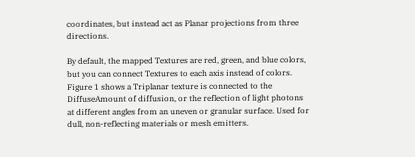coordinates, but instead act as Planar projections from three directions.

By default, the mapped Textures are red, green, and blue colors, but you can connect Textures to each axis instead of colors. Figure 1 shows a Triplanar texture is connected to the DiffuseAmount of diffusion, or the reflection of light photons at different angles from an uneven or granular surface. Used for dull, non-reflecting materials or mesh emitters.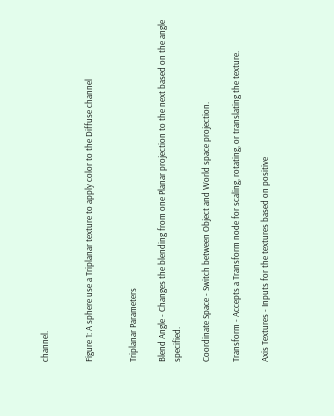channel.


Figure 1: A sphere use a Triplanar texture to apply color to the Diffuse channel


Triplanar Parameters

Blend Angle - Changes the blending from one Planar projection to the next based on the angle specified.

Coordinate Space - Switch between Object and World space projection.

Transform - Accepts a Transform node for scaling, rotating, or translating the texture.

Axis Textures - Inputs for the textures based on positive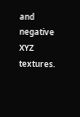and negative XYZ textures.